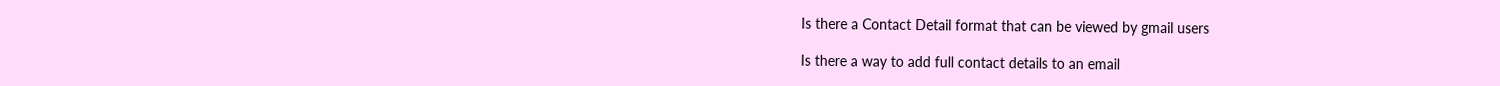Is there a Contact Detail format that can be viewed by gmail users

Is there a way to add full contact details to an email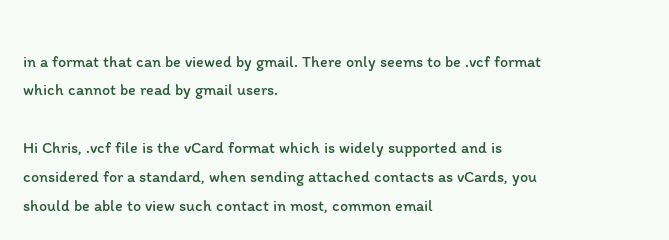in a format that can be viewed by gmail. There only seems to be .vcf format which cannot be read by gmail users.

Hi Chris, .vcf file is the vCard format which is widely supported and is considered for a standard, when sending attached contacts as vCards, you should be able to view such contact in most, common email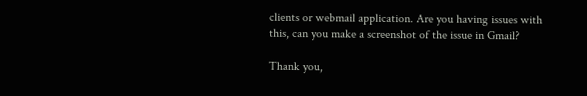clients or webmail application. Are you having issues with this, can you make a screenshot of the issue in Gmail?

Thank you,